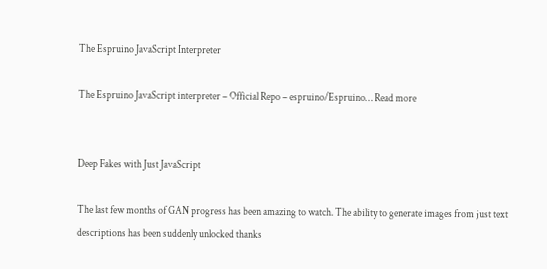The Espruino JavaScript Interpreter

The Espruino JavaScript interpreter – Official Repo – espruino/Espruino… Read more


Deep Fakes with Just JavaScript

The last few months of GAN progress has been amazing to watch. The ability to generate images from just text descriptions has been suddenly unlocked thanks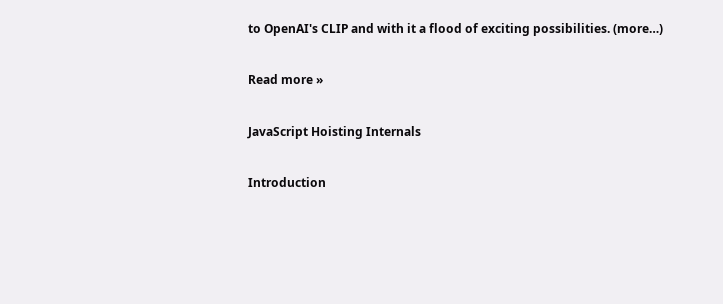to OpenAI's CLIP and with it a flood of exciting possibilities. (more…)

Read more »

JavaScript Hoisting Internals

Introduction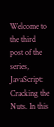Welcome to the third post of the series, JavaScript: Cracking the Nuts. In this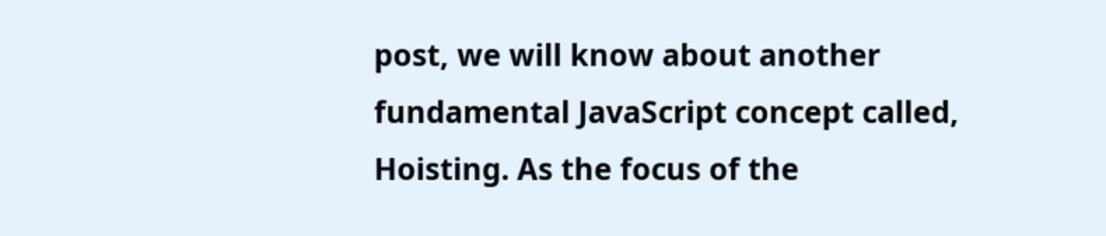post, we will know about another fundamental JavaScript concept called, Hoisting. As the focus of the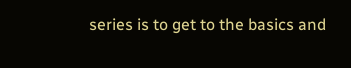series is to get to the basics and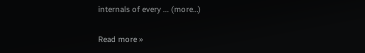internals of every ... (more…)

Read more »